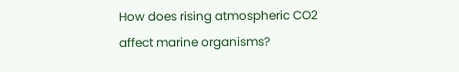How does rising atmospheric CO2 affect marine organisms?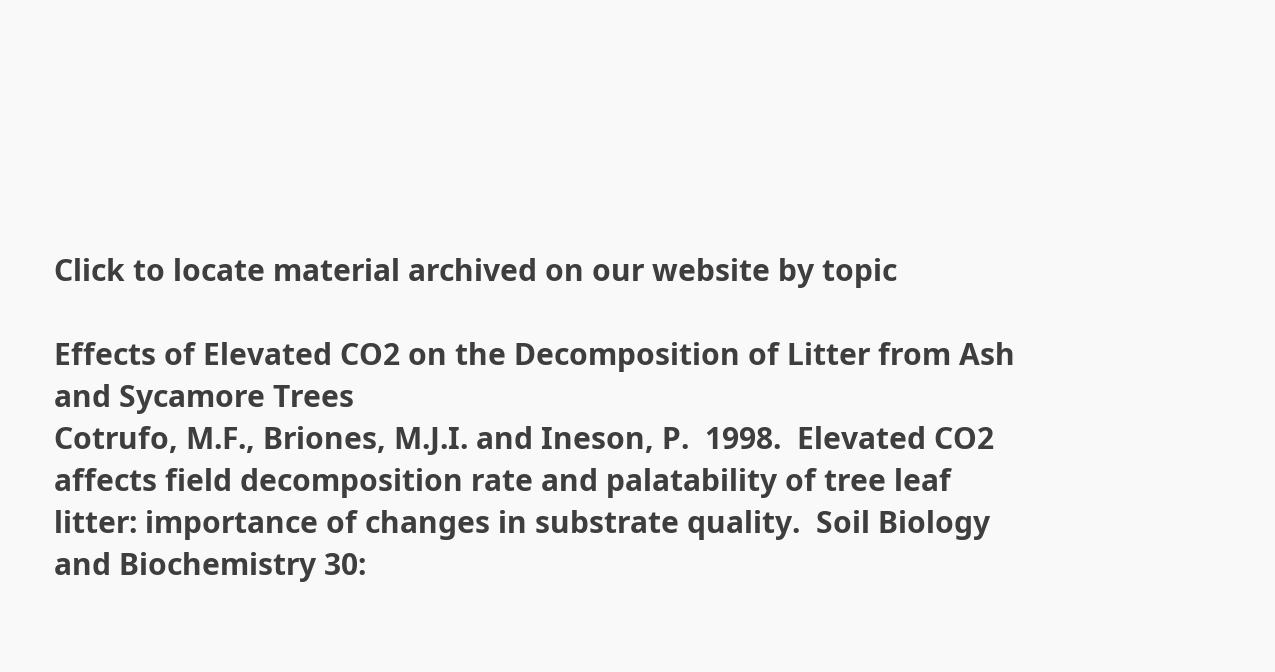Click to locate material archived on our website by topic

Effects of Elevated CO2 on the Decomposition of Litter from Ash and Sycamore Trees
Cotrufo, M.F., Briones, M.J.I. and Ineson, P.  1998.  Elevated CO2 affects field decomposition rate and palatability of tree leaf litter: importance of changes in substrate quality.  Soil Biology and Biochemistry 30: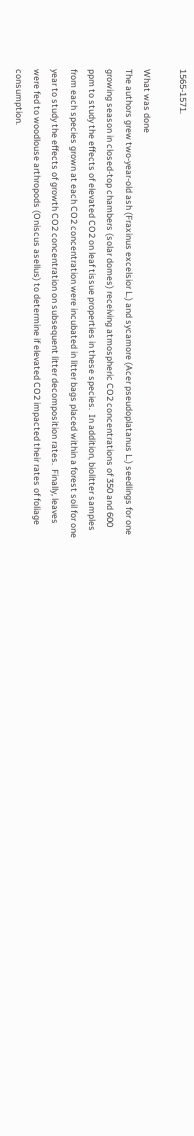1565-1571.

What was done
The authors grew two-year-old ash (Fraxinus excelsior L.) and sycamore (Acer pseudoplatanus L.) seedlings for one growing season in closed-top chambers (solar domes) receiving atmospheric CO2 concentrations of 350 and 600 ppm to study the effects of elevated CO2 on leaf tissue properties in these species.  In addition, biolitter samples from each species grown at each CO2 concentration were incubated in litter bags placed within a forest soil for one year to study the effects of growth CO2 concentration on subsequent litter decomposition rates.  Finally, leaves were fed to woodlouse arthropods (Oniscus asellus) to determine if elevated CO2 impacted their rates of foliage consumption.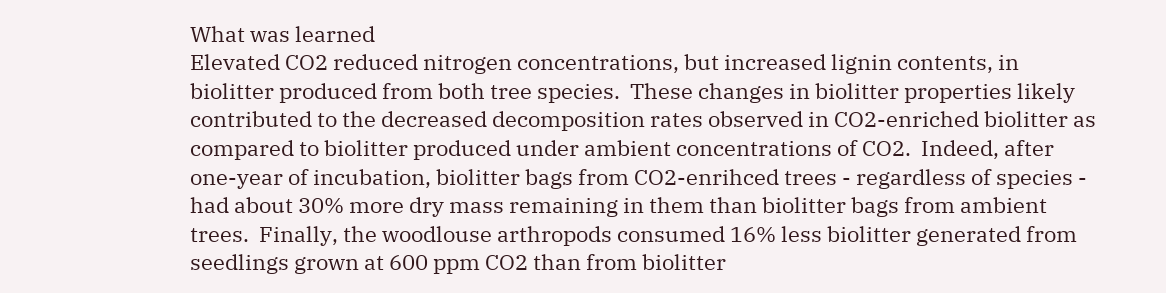What was learned
Elevated CO2 reduced nitrogen concentrations, but increased lignin contents, in biolitter produced from both tree species.  These changes in biolitter properties likely contributed to the decreased decomposition rates observed in CO2-enriched biolitter as compared to biolitter produced under ambient concentrations of CO2.  Indeed, after one-year of incubation, biolitter bags from CO2-enrihced trees - regardless of species - had about 30% more dry mass remaining in them than biolitter bags from ambient trees.  Finally, the woodlouse arthropods consumed 16% less biolitter generated from seedlings grown at 600 ppm CO2 than from biolitter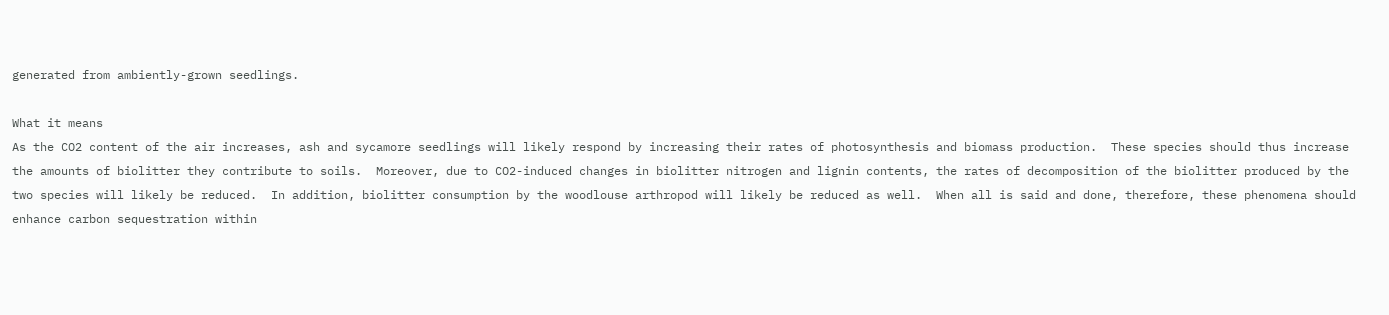generated from ambiently-grown seedlings.

What it means
As the CO2 content of the air increases, ash and sycamore seedlings will likely respond by increasing their rates of photosynthesis and biomass production.  These species should thus increase the amounts of biolitter they contribute to soils.  Moreover, due to CO2-induced changes in biolitter nitrogen and lignin contents, the rates of decomposition of the biolitter produced by the two species will likely be reduced.  In addition, biolitter consumption by the woodlouse arthropod will likely be reduced as well.  When all is said and done, therefore, these phenomena should enhance carbon sequestration within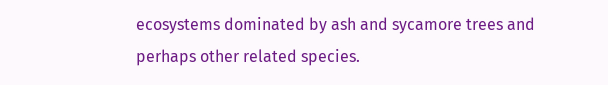ecosystems dominated by ash and sycamore trees and perhaps other related species.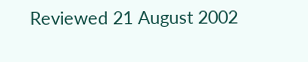Reviewed 21 August 2002